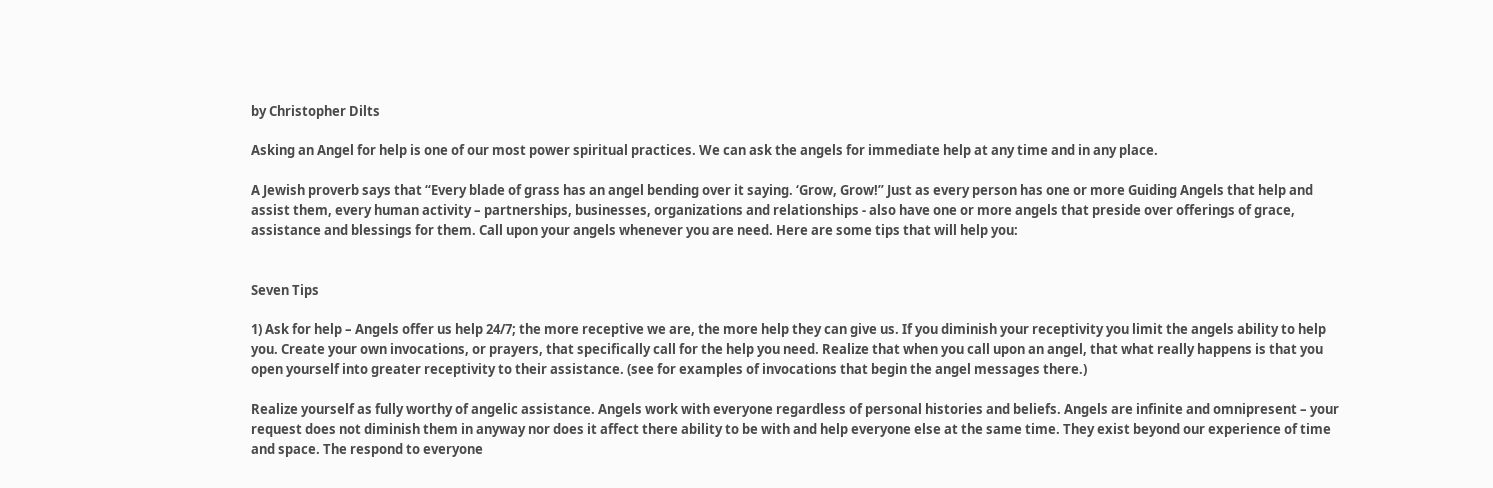by Christopher Dilts

Asking an Angel for help is one of our most power spiritual practices. We can ask the angels for immediate help at any time and in any place.

A Jewish proverb says that “Every blade of grass has an angel bending over it saying. ‘Grow, Grow!” Just as every person has one or more Guiding Angels that help and assist them, every human activity – partnerships, businesses, organizations and relationships - also have one or more angels that preside over offerings of grace, assistance and blessings for them. Call upon your angels whenever you are need. Here are some tips that will help you:


Seven Tips

1) Ask for help – Angels offer us help 24/7; the more receptive we are, the more help they can give us. If you diminish your receptivity you limit the angels ability to help you. Create your own invocations, or prayers, that specifically call for the help you need. Realize that when you call upon an angel, that what really happens is that you open yourself into greater receptivity to their assistance. (see for examples of invocations that begin the angel messages there.)

Realize yourself as fully worthy of angelic assistance. Angels work with everyone regardless of personal histories and beliefs. Angels are infinite and omnipresent – your request does not diminish them in anyway nor does it affect there ability to be with and help everyone else at the same time. They exist beyond our experience of time and space. The respond to everyone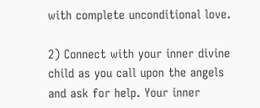with complete unconditional love.

2) Connect with your inner divine child as you call upon the angels and ask for help. Your inner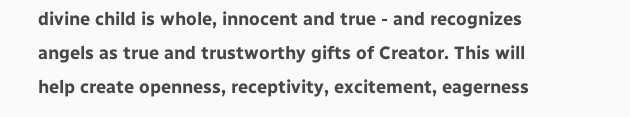divine child is whole, innocent and true - and recognizes angels as true and trustworthy gifts of Creator. This will help create openness, receptivity, excitement, eagerness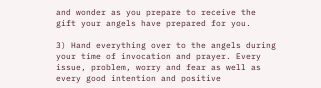and wonder as you prepare to receive the gift your angels have prepared for you.

3) Hand everything over to the angels during your time of invocation and prayer. Every issue, problem, worry and fear as well as every good intention and positive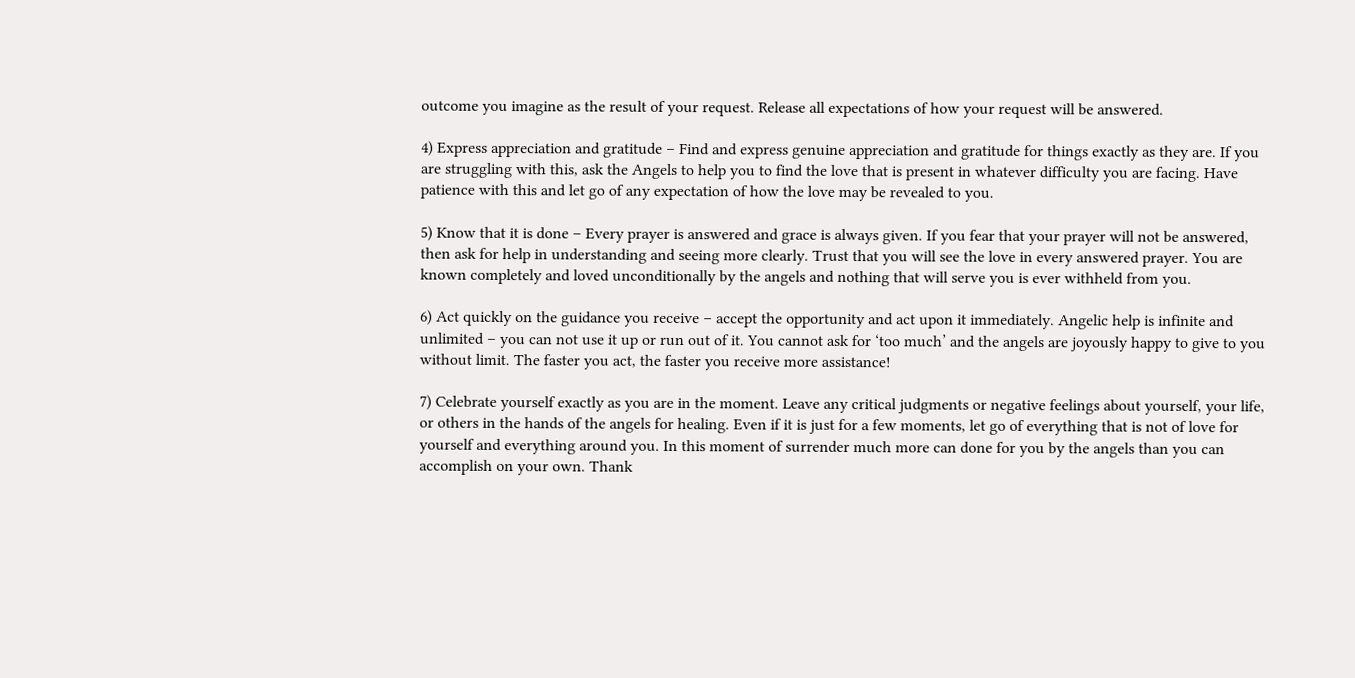outcome you imagine as the result of your request. Release all expectations of how your request will be answered.

4) Express appreciation and gratitude – Find and express genuine appreciation and gratitude for things exactly as they are. If you are struggling with this, ask the Angels to help you to find the love that is present in whatever difficulty you are facing. Have patience with this and let go of any expectation of how the love may be revealed to you.

5) Know that it is done – Every prayer is answered and grace is always given. If you fear that your prayer will not be answered, then ask for help in understanding and seeing more clearly. Trust that you will see the love in every answered prayer. You are known completely and loved unconditionally by the angels and nothing that will serve you is ever withheld from you.

6) Act quickly on the guidance you receive – accept the opportunity and act upon it immediately. Angelic help is infinite and unlimited – you can not use it up or run out of it. You cannot ask for ‘too much’ and the angels are joyously happy to give to you without limit. The faster you act, the faster you receive more assistance!

7) Celebrate yourself exactly as you are in the moment. Leave any critical judgments or negative feelings about yourself, your life, or others in the hands of the angels for healing. Even if it is just for a few moments, let go of everything that is not of love for yourself and everything around you. In this moment of surrender much more can done for you by the angels than you can accomplish on your own. Thank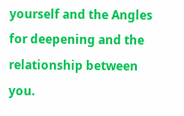yourself and the Angles for deepening and the relationship between you.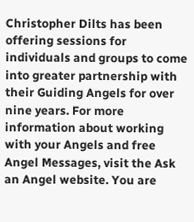Christopher Dilts has been offering sessions for individuals and groups to come into greater partnership with their Guiding Angels for over nine years. For more information about working with your Angels and free Angel Messages, visit the Ask an Angel website. You are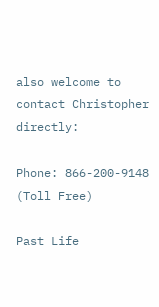also welcome to contact Christopher directly:

Phone: 866-200-9148 (Toll Free)

Past Life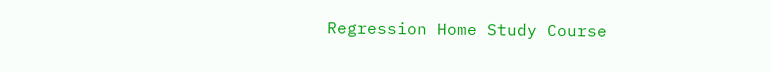Regression Home Study Course